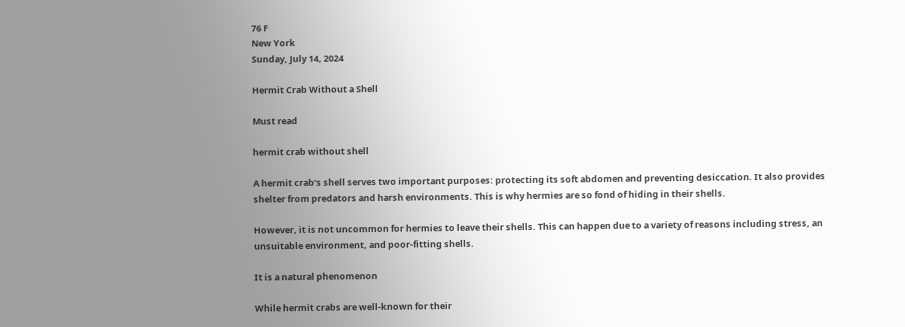76 F
New York
Sunday, July 14, 2024

Hermit Crab Without a Shell

Must read

hermit crab without shell

A hermit crab’s shell serves two important purposes: protecting its soft abdomen and preventing desiccation. It also provides shelter from predators and harsh environments. This is why hermies are so fond of hiding in their shells.

However, it is not uncommon for hermies to leave their shells. This can happen due to a variety of reasons including stress, an unsuitable environment, and poor-fitting shells.

It is a natural phenomenon

While hermit crabs are well-known for their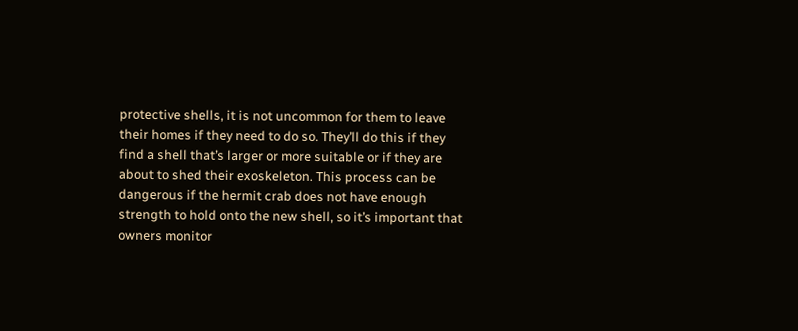protective shells, it is not uncommon for them to leave their homes if they need to do so. They’ll do this if they find a shell that’s larger or more suitable or if they are about to shed their exoskeleton. This process can be dangerous if the hermit crab does not have enough strength to hold onto the new shell, so it’s important that owners monitor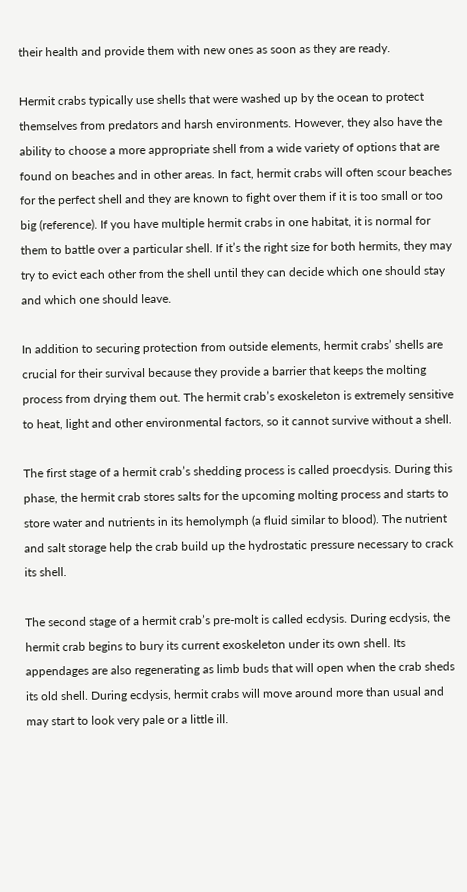their health and provide them with new ones as soon as they are ready.

Hermit crabs typically use shells that were washed up by the ocean to protect themselves from predators and harsh environments. However, they also have the ability to choose a more appropriate shell from a wide variety of options that are found on beaches and in other areas. In fact, hermit crabs will often scour beaches for the perfect shell and they are known to fight over them if it is too small or too big (reference). If you have multiple hermit crabs in one habitat, it is normal for them to battle over a particular shell. If it’s the right size for both hermits, they may try to evict each other from the shell until they can decide which one should stay and which one should leave.

In addition to securing protection from outside elements, hermit crabs’ shells are crucial for their survival because they provide a barrier that keeps the molting process from drying them out. The hermit crab’s exoskeleton is extremely sensitive to heat, light and other environmental factors, so it cannot survive without a shell.

The first stage of a hermit crab’s shedding process is called proecdysis. During this phase, the hermit crab stores salts for the upcoming molting process and starts to store water and nutrients in its hemolymph (a fluid similar to blood). The nutrient and salt storage help the crab build up the hydrostatic pressure necessary to crack its shell.

The second stage of a hermit crab’s pre-molt is called ecdysis. During ecdysis, the hermit crab begins to bury its current exoskeleton under its own shell. Its appendages are also regenerating as limb buds that will open when the crab sheds its old shell. During ecdysis, hermit crabs will move around more than usual and may start to look very pale or a little ill.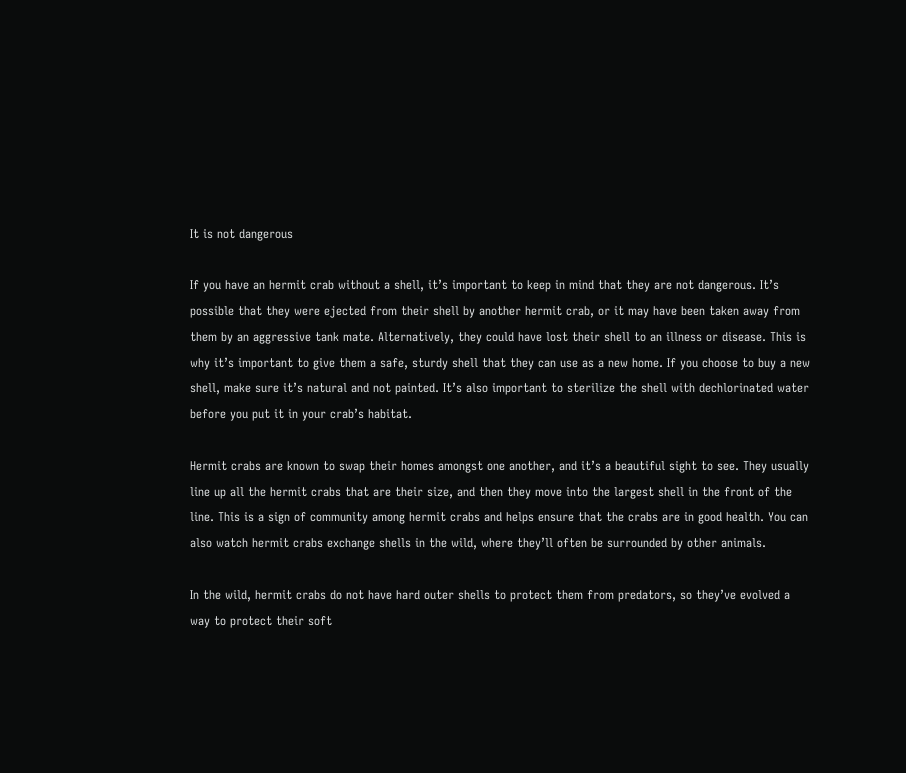It is not dangerous

If you have an hermit crab without a shell, it’s important to keep in mind that they are not dangerous. It’s possible that they were ejected from their shell by another hermit crab, or it may have been taken away from them by an aggressive tank mate. Alternatively, they could have lost their shell to an illness or disease. This is why it’s important to give them a safe, sturdy shell that they can use as a new home. If you choose to buy a new shell, make sure it’s natural and not painted. It’s also important to sterilize the shell with dechlorinated water before you put it in your crab’s habitat.

Hermit crabs are known to swap their homes amongst one another, and it’s a beautiful sight to see. They usually line up all the hermit crabs that are their size, and then they move into the largest shell in the front of the line. This is a sign of community among hermit crabs and helps ensure that the crabs are in good health. You can also watch hermit crabs exchange shells in the wild, where they’ll often be surrounded by other animals.

In the wild, hermit crabs do not have hard outer shells to protect them from predators, so they’ve evolved a way to protect their soft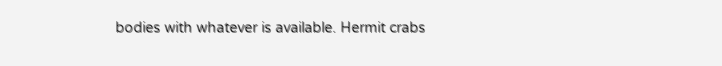bodies with whatever is available. Hermit crabs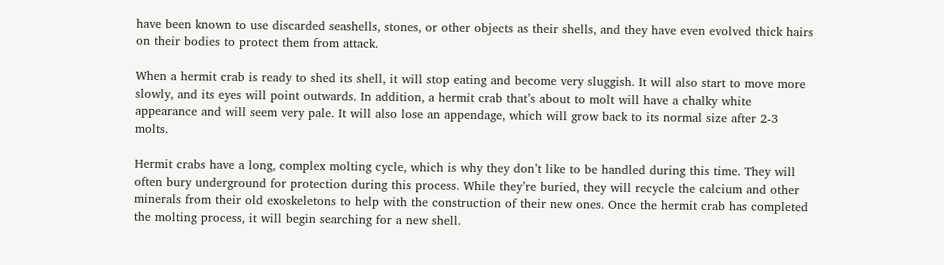have been known to use discarded seashells, stones, or other objects as their shells, and they have even evolved thick hairs on their bodies to protect them from attack.

When a hermit crab is ready to shed its shell, it will stop eating and become very sluggish. It will also start to move more slowly, and its eyes will point outwards. In addition, a hermit crab that’s about to molt will have a chalky white appearance and will seem very pale. It will also lose an appendage, which will grow back to its normal size after 2-3 molts.

Hermit crabs have a long, complex molting cycle, which is why they don’t like to be handled during this time. They will often bury underground for protection during this process. While they’re buried, they will recycle the calcium and other minerals from their old exoskeletons to help with the construction of their new ones. Once the hermit crab has completed the molting process, it will begin searching for a new shell.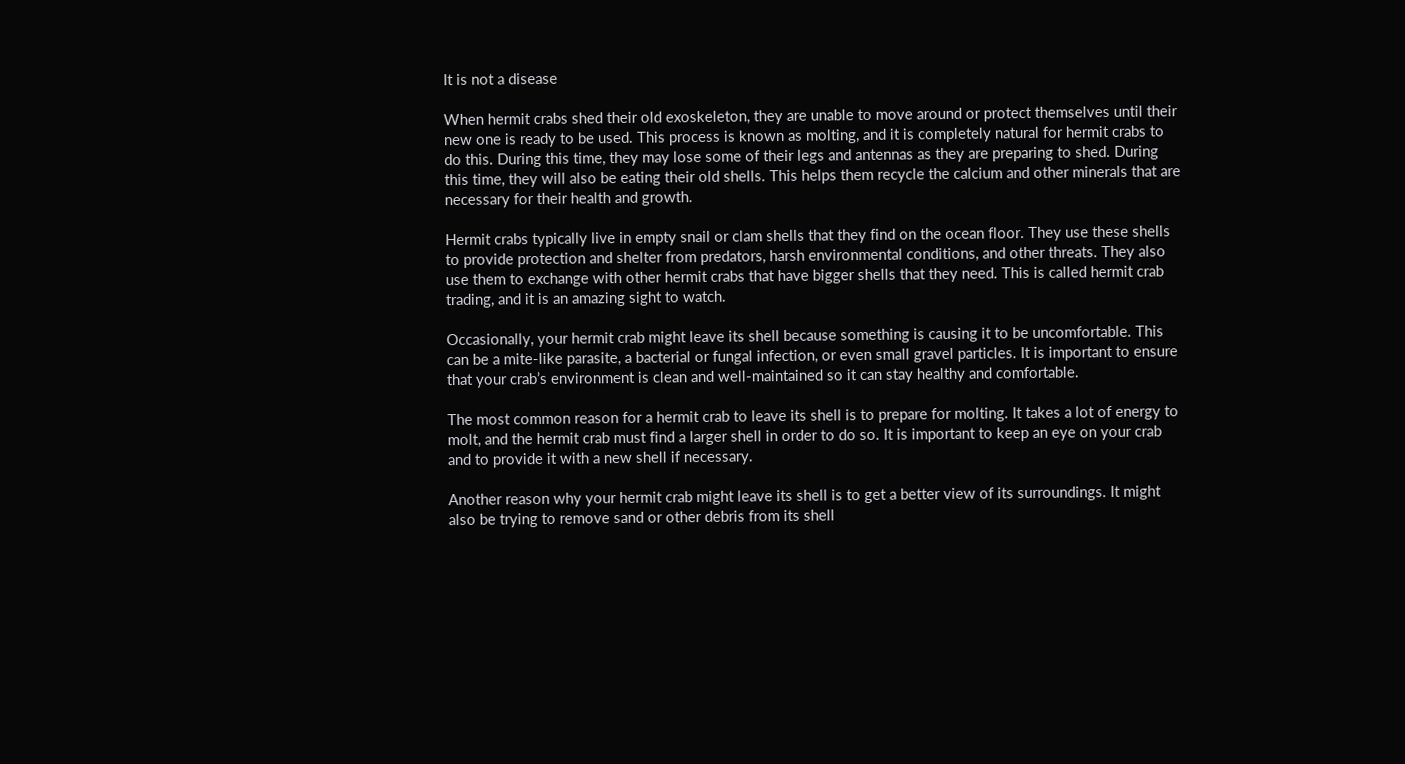It is not a disease

When hermit crabs shed their old exoskeleton, they are unable to move around or protect themselves until their new one is ready to be used. This process is known as molting, and it is completely natural for hermit crabs to do this. During this time, they may lose some of their legs and antennas as they are preparing to shed. During this time, they will also be eating their old shells. This helps them recycle the calcium and other minerals that are necessary for their health and growth.

Hermit crabs typically live in empty snail or clam shells that they find on the ocean floor. They use these shells to provide protection and shelter from predators, harsh environmental conditions, and other threats. They also use them to exchange with other hermit crabs that have bigger shells that they need. This is called hermit crab trading, and it is an amazing sight to watch.

Occasionally, your hermit crab might leave its shell because something is causing it to be uncomfortable. This can be a mite-like parasite, a bacterial or fungal infection, or even small gravel particles. It is important to ensure that your crab’s environment is clean and well-maintained so it can stay healthy and comfortable.

The most common reason for a hermit crab to leave its shell is to prepare for molting. It takes a lot of energy to molt, and the hermit crab must find a larger shell in order to do so. It is important to keep an eye on your crab and to provide it with a new shell if necessary.

Another reason why your hermit crab might leave its shell is to get a better view of its surroundings. It might also be trying to remove sand or other debris from its shell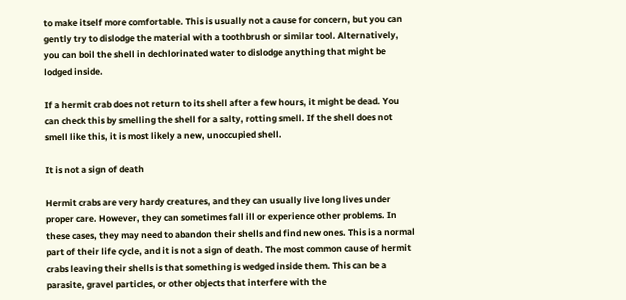to make itself more comfortable. This is usually not a cause for concern, but you can gently try to dislodge the material with a toothbrush or similar tool. Alternatively, you can boil the shell in dechlorinated water to dislodge anything that might be lodged inside.

If a hermit crab does not return to its shell after a few hours, it might be dead. You can check this by smelling the shell for a salty, rotting smell. If the shell does not smell like this, it is most likely a new, unoccupied shell.

It is not a sign of death

Hermit crabs are very hardy creatures, and they can usually live long lives under proper care. However, they can sometimes fall ill or experience other problems. In these cases, they may need to abandon their shells and find new ones. This is a normal part of their life cycle, and it is not a sign of death. The most common cause of hermit crabs leaving their shells is that something is wedged inside them. This can be a parasite, gravel particles, or other objects that interfere with the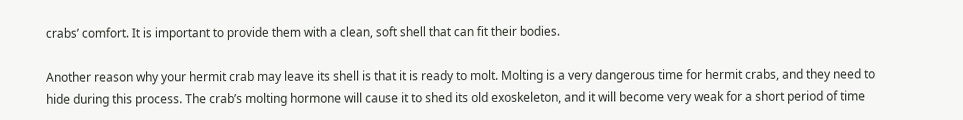crabs’ comfort. It is important to provide them with a clean, soft shell that can fit their bodies.

Another reason why your hermit crab may leave its shell is that it is ready to molt. Molting is a very dangerous time for hermit crabs, and they need to hide during this process. The crab’s molting hormone will cause it to shed its old exoskeleton, and it will become very weak for a short period of time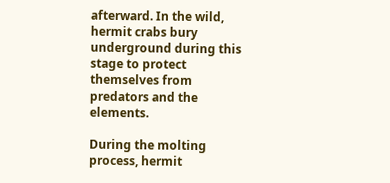afterward. In the wild, hermit crabs bury underground during this stage to protect themselves from predators and the elements.

During the molting process, hermit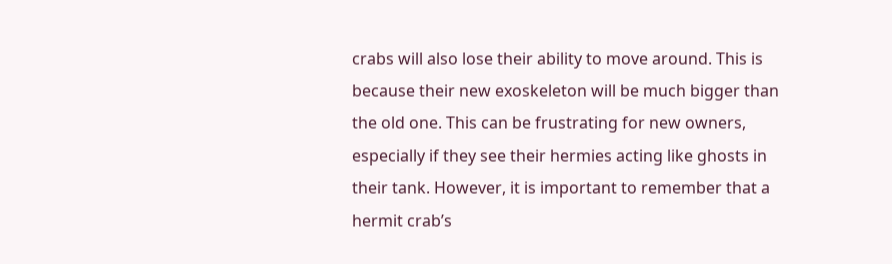crabs will also lose their ability to move around. This is because their new exoskeleton will be much bigger than the old one. This can be frustrating for new owners, especially if they see their hermies acting like ghosts in their tank. However, it is important to remember that a hermit crab’s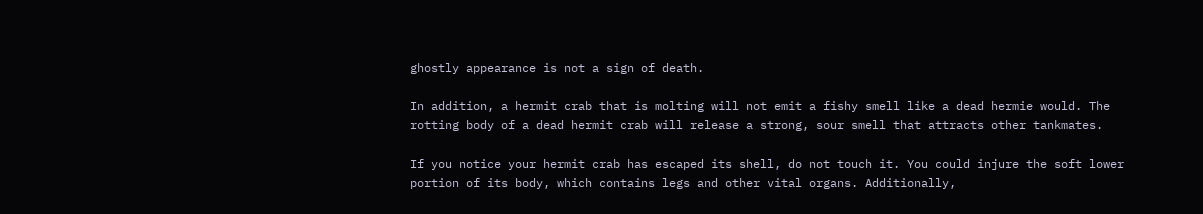ghostly appearance is not a sign of death.

In addition, a hermit crab that is molting will not emit a fishy smell like a dead hermie would. The rotting body of a dead hermit crab will release a strong, sour smell that attracts other tankmates.

If you notice your hermit crab has escaped its shell, do not touch it. You could injure the soft lower portion of its body, which contains legs and other vital organs. Additionally,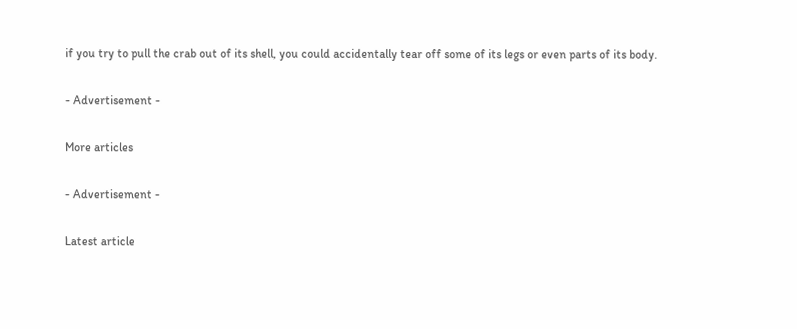if you try to pull the crab out of its shell, you could accidentally tear off some of its legs or even parts of its body.

- Advertisement -

More articles

- Advertisement -

Latest article